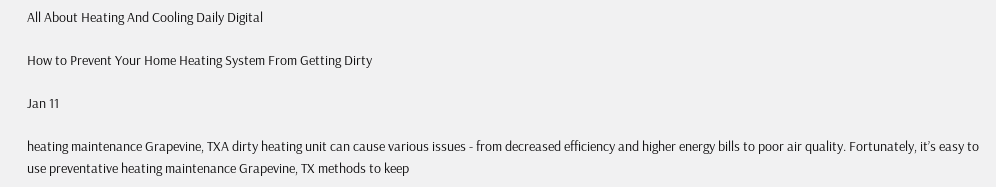All About Heating And Cooling Daily Digital

How to Prevent Your Home Heating System From Getting Dirty

Jan 11

heating maintenance Grapevine, TXA dirty heating unit can cause various issues - from decreased efficiency and higher energy bills to poor air quality. Fortunately, it’s easy to use preventative heating maintenance Grapevine, TX methods to keep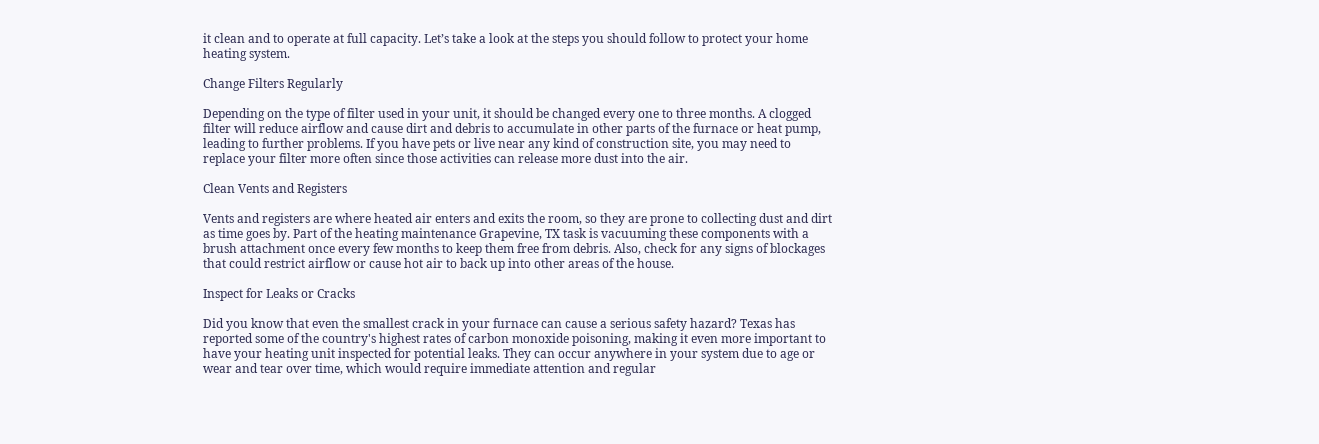it clean and to operate at full capacity. Let’s take a look at the steps you should follow to protect your home heating system.

Change Filters Regularly

Depending on the type of filter used in your unit, it should be changed every one to three months. A clogged filter will reduce airflow and cause dirt and debris to accumulate in other parts of the furnace or heat pump, leading to further problems. If you have pets or live near any kind of construction site, you may need to replace your filter more often since those activities can release more dust into the air.

Clean Vents and Registers

Vents and registers are where heated air enters and exits the room, so they are prone to collecting dust and dirt as time goes by. Part of the heating maintenance Grapevine, TX task is vacuuming these components with a brush attachment once every few months to keep them free from debris. Also, check for any signs of blockages that could restrict airflow or cause hot air to back up into other areas of the house.

Inspect for Leaks or Cracks

Did you know that even the smallest crack in your furnace can cause a serious safety hazard? Texas has reported some of the country's highest rates of carbon monoxide poisoning, making it even more important to have your heating unit inspected for potential leaks. They can occur anywhere in your system due to age or wear and tear over time, which would require immediate attention and regular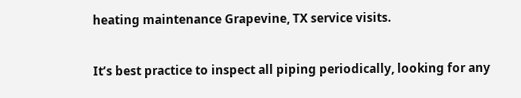heating maintenance Grapevine, TX service visits.

It’s best practice to inspect all piping periodically, looking for any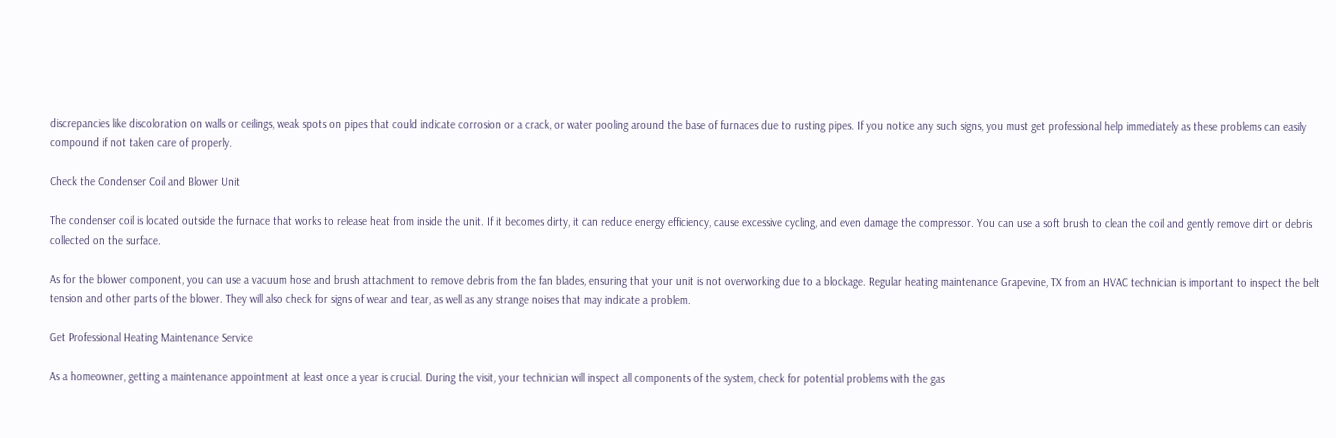discrepancies like discoloration on walls or ceilings, weak spots on pipes that could indicate corrosion or a crack, or water pooling around the base of furnaces due to rusting pipes. If you notice any such signs, you must get professional help immediately as these problems can easily compound if not taken care of properly.

Check the Condenser Coil and Blower Unit

The condenser coil is located outside the furnace that works to release heat from inside the unit. If it becomes dirty, it can reduce energy efficiency, cause excessive cycling, and even damage the compressor. You can use a soft brush to clean the coil and gently remove dirt or debris collected on the surface.

As for the blower component, you can use a vacuum hose and brush attachment to remove debris from the fan blades, ensuring that your unit is not overworking due to a blockage. Regular heating maintenance Grapevine, TX from an HVAC technician is important to inspect the belt tension and other parts of the blower. They will also check for signs of wear and tear, as well as any strange noises that may indicate a problem.

Get Professional Heating Maintenance Service

As a homeowner, getting a maintenance appointment at least once a year is crucial. During the visit, your technician will inspect all components of the system, check for potential problems with the gas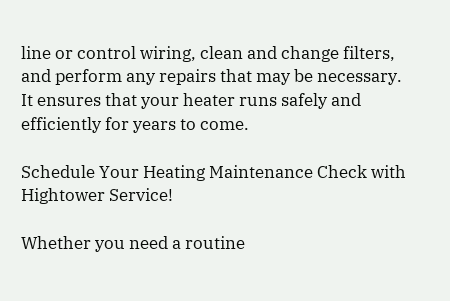line or control wiring, clean and change filters, and perform any repairs that may be necessary. It ensures that your heater runs safely and efficiently for years to come.

Schedule Your Heating Maintenance Check with Hightower Service!

Whether you need a routine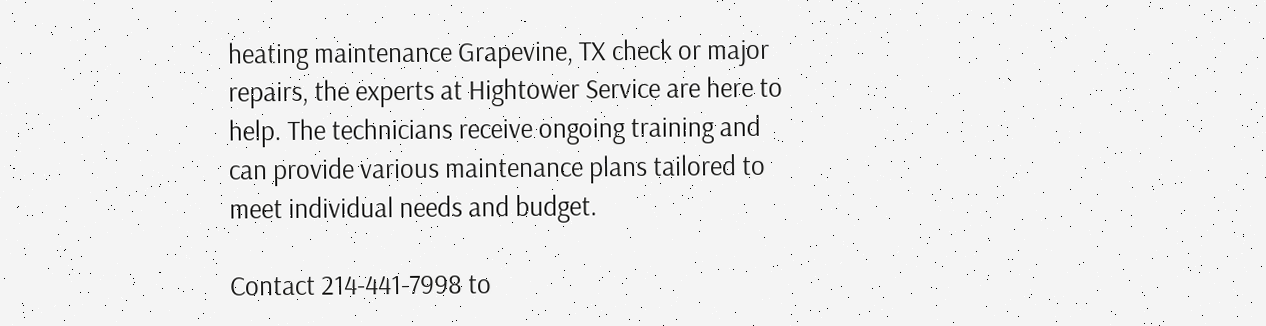heating maintenance Grapevine, TX check or major repairs, the experts at Hightower Service are here to help. The technicians receive ongoing training and can provide various maintenance plans tailored to meet individual needs and budget.

Contact 214-441-7998 to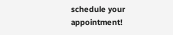schedule your appointment!